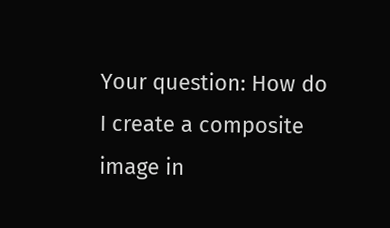Your question: How do I create a composite image in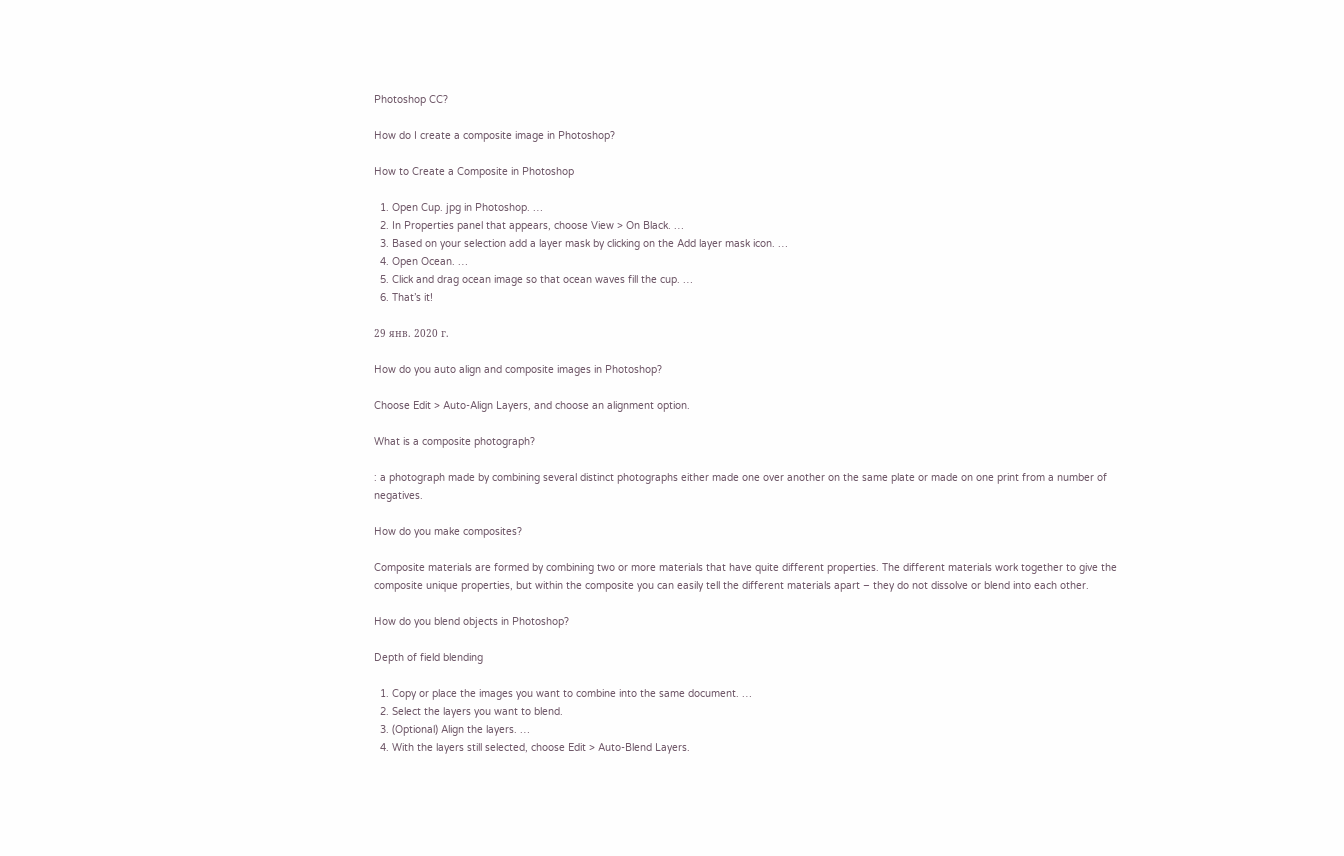Photoshop CC?

How do I create a composite image in Photoshop?

How to Create a Composite in Photoshop

  1. Open Cup. jpg in Photoshop. …
  2. In Properties panel that appears, choose View > On Black. …
  3. Based on your selection add a layer mask by clicking on the Add layer mask icon. …
  4. Open Ocean. …
  5. Click and drag ocean image so that ocean waves fill the cup. …
  6. That’s it!

29 янв. 2020 г.

How do you auto align and composite images in Photoshop?

Choose Edit > Auto-Align Layers, and choose an alignment option.

What is a composite photograph?

: a photograph made by combining several distinct photographs either made one over another on the same plate or made on one print from a number of negatives.

How do you make composites?

Composite materials are formed by combining two or more materials that have quite different properties. The different materials work together to give the composite unique properties, but within the composite you can easily tell the different materials apart – they do not dissolve or blend into each other.

How do you blend objects in Photoshop?

Depth of field blending

  1. Copy or place the images you want to combine into the same document. …
  2. Select the layers you want to blend.
  3. (Optional) Align the layers. …
  4. With the layers still selected, choose Edit > Auto-Blend Layers.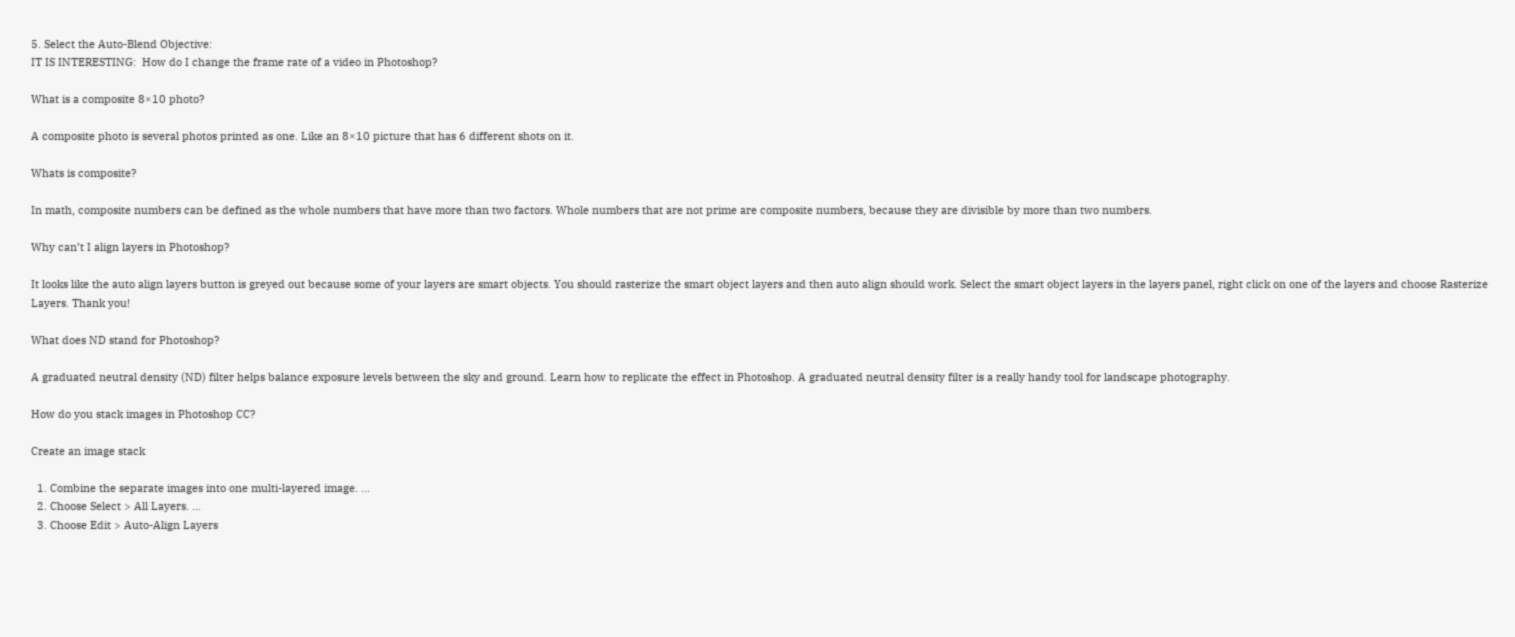5. Select the Auto-Blend Objective:
IT IS INTERESTING:  How do I change the frame rate of a video in Photoshop?

What is a composite 8×10 photo?

A composite photo is several photos printed as one. Like an 8×10 picture that has 6 different shots on it.

Whats is composite?

In math, composite numbers can be defined as the whole numbers that have more than two factors. Whole numbers that are not prime are composite numbers, because they are divisible by more than two numbers.

Why can’t I align layers in Photoshop?

It looks like the auto align layers button is greyed out because some of your layers are smart objects. You should rasterize the smart object layers and then auto align should work. Select the smart object layers in the layers panel, right click on one of the layers and choose Rasterize Layers. Thank you!

What does ND stand for Photoshop?

A graduated neutral density (ND) filter helps balance exposure levels between the sky and ground. Learn how to replicate the effect in Photoshop. A graduated neutral density filter is a really handy tool for landscape photography.

How do you stack images in Photoshop CC?

Create an image stack

  1. Combine the separate images into one multi-layered image. …
  2. Choose Select > All Layers. …
  3. Choose Edit > Auto-Align Layers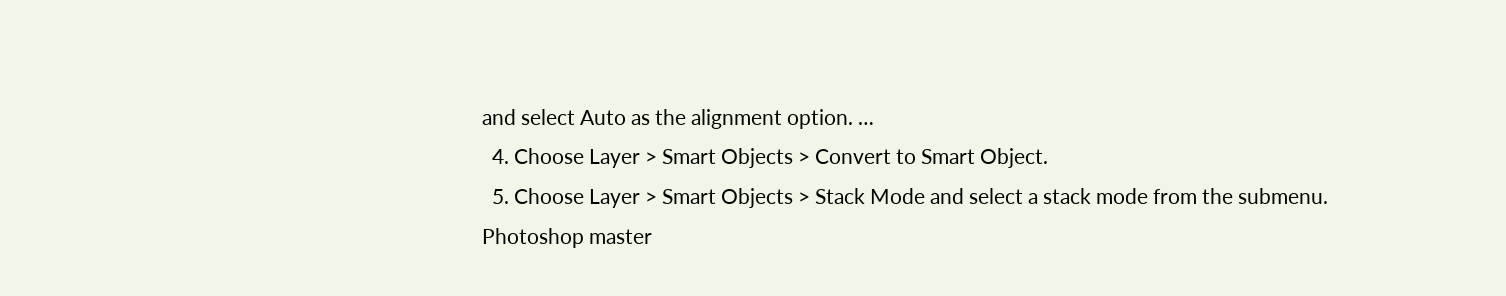and select Auto as the alignment option. …
  4. Choose Layer > Smart Objects > Convert to Smart Object.
  5. Choose Layer > Smart Objects > Stack Mode and select a stack mode from the submenu.
Photoshop master